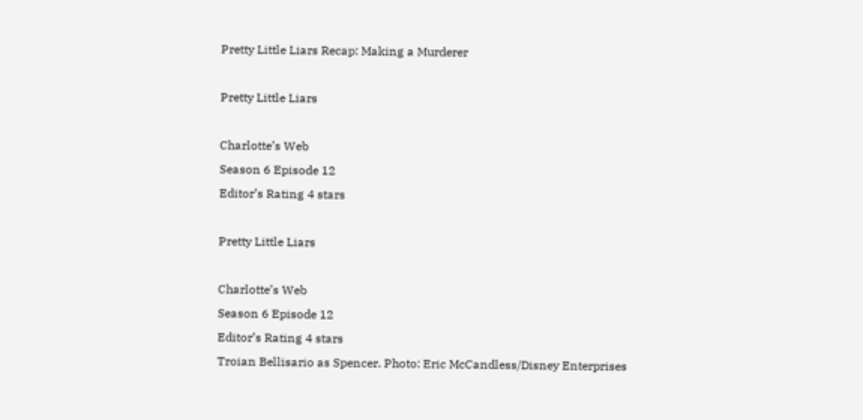Pretty Little Liars Recap: Making a Murderer

Pretty Little Liars

Charlotte’s Web
Season 6 Episode 12
Editor’s Rating 4 stars

Pretty Little Liars

Charlotte’s Web
Season 6 Episode 12
Editor’s Rating 4 stars
Troian Bellisario as Spencer. Photo: Eric McCandless/Disney Enterprises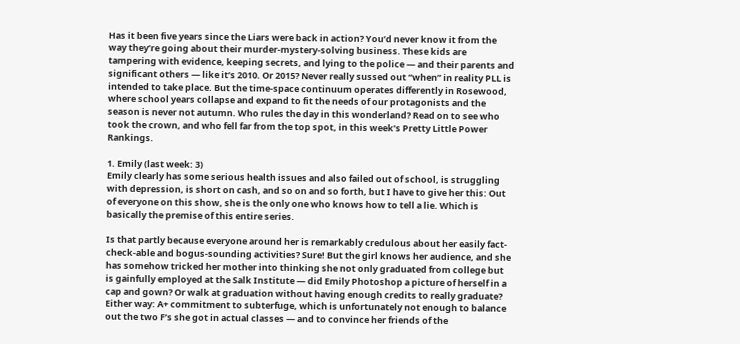Has it been five years since the Liars were back in action? You’d never know it from the way they’re going about their murder-mystery-solving business. These kids are tampering with evidence, keeping secrets, and lying to the police — and their parents and significant others — like it’s 2010. Or 2015? Never really sussed out “when” in reality PLL is intended to take place. But the time-space continuum operates differently in Rosewood, where school years collapse and expand to fit the needs of our protagonists and the season is never not autumn. Who rules the day in this wonderland? Read on to see who took the crown, and who fell far from the top spot, in this week’s Pretty Little Power Rankings.

1. Emily (last week: 3)
Emily clearly has some serious health issues and also failed out of school, is struggling with depression, is short on cash, and so on and so forth, but I have to give her this: Out of everyone on this show, she is the only one who knows how to tell a lie. Which is basically the premise of this entire series.

Is that partly because everyone around her is remarkably credulous about her easily fact-check-able and bogus-sounding activities? Sure! But the girl knows her audience, and she has somehow tricked her mother into thinking she not only graduated from college but is gainfully employed at the Salk Institute — did Emily Photoshop a picture of herself in a cap and gown? Or walk at graduation without having enough credits to really graduate? Either way: A+ commitment to subterfuge, which is unfortunately not enough to balance out the two F’s she got in actual classes — and to convince her friends of the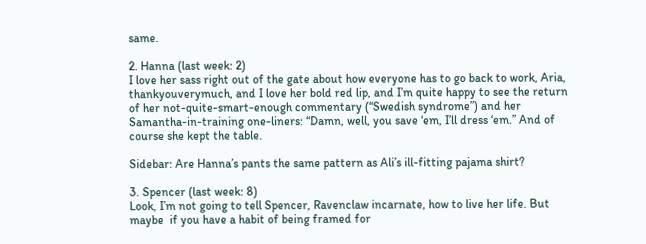same.

2. Hanna (last week: 2)
I love her sass right out of the gate about how everyone has to go back to work, Aria, thankyouverymuch, and I love her bold red lip, and I’m quite happy to see the return of her not-quite-smart-enough commentary (“Swedish syndrome”) and her Samantha-in-training one-liners: “Damn, well, you save ‘em, I’ll dress ‘em.” And of course she kept the table.

Sidebar: Are Hanna’s pants the same pattern as Ali’s ill-fitting pajama shirt?

3. Spencer (last week: 8)
Look, I’m not going to tell Spencer, Ravenclaw incarnate, how to live her life. But maybe  if you have a habit of being framed for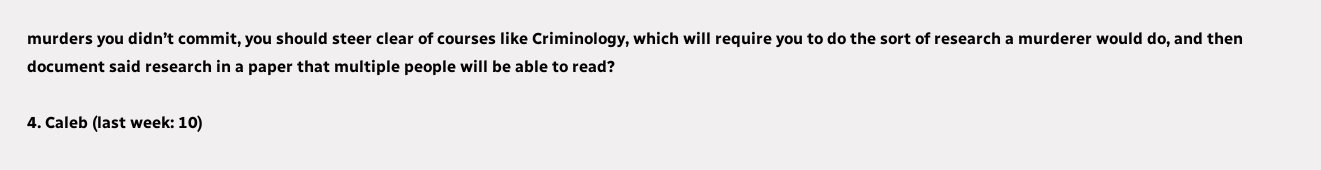murders you didn’t commit, you should steer clear of courses like Criminology, which will require you to do the sort of research a murderer would do, and then document said research in a paper that multiple people will be able to read?

4. Caleb (last week: 10)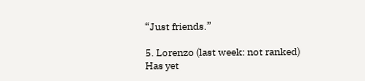“Just friends.”

5. Lorenzo (last week: not ranked)
Has yet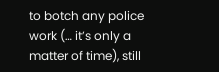to botch any police work (… it’s only a matter of time), still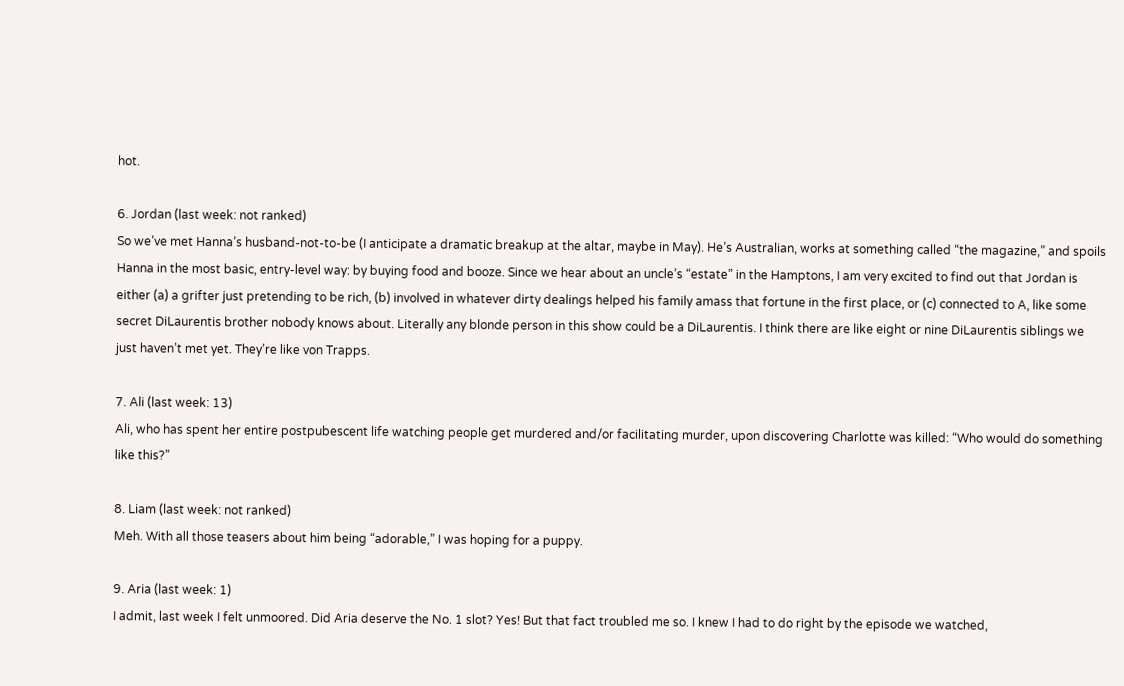hot.

6. Jordan (last week: not ranked)
So we’ve met Hanna’s husband-not-to-be (I anticipate a dramatic breakup at the altar, maybe in May). He’s Australian, works at something called “the magazine,” and spoils Hanna in the most basic, entry-level way: by buying food and booze. Since we hear about an uncle’s “estate” in the Hamptons, I am very excited to find out that Jordan is either (a) a grifter just pretending to be rich, (b) involved in whatever dirty dealings helped his family amass that fortune in the first place, or (c) connected to A, like some secret DiLaurentis brother nobody knows about. Literally any blonde person in this show could be a DiLaurentis. I think there are like eight or nine DiLaurentis siblings we just haven’t met yet. They’re like von Trapps.

7. Ali (last week: 13)
Ali, who has spent her entire postpubescent life watching people get murdered and/or facilitating murder, upon discovering Charlotte was killed: “Who would do something like this?”

8. Liam (last week: not ranked)
Meh. With all those teasers about him being “adorable,” I was hoping for a puppy.

9. Aria (last week: 1)
I admit, last week I felt unmoored. Did Aria deserve the No. 1 slot? Yes! But that fact troubled me so. I knew I had to do right by the episode we watched,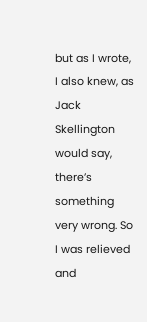but as I wrote, I also knew, as Jack Skellington would say, there’s something very wrong. So I was relieved and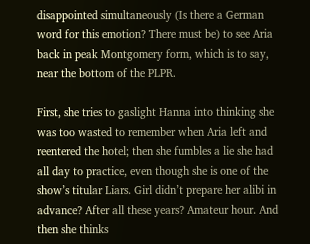disappointed simultaneously (Is there a German word for this emotion? There must be) to see Aria back in peak Montgomery form, which is to say, near the bottom of the PLPR.

First, she tries to gaslight Hanna into thinking she was too wasted to remember when Aria left and reentered the hotel; then she fumbles a lie she had all day to practice, even though she is one of the show’s titular Liars. Girl didn’t prepare her alibi in advance? After all these years? Amateur hour. And then she thinks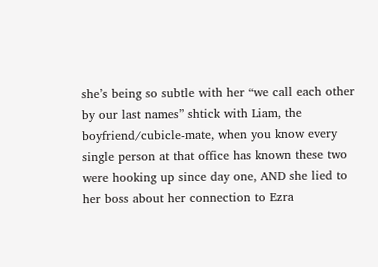she’s being so subtle with her “we call each other by our last names” shtick with Liam, the boyfriend/cubicle-mate, when you know every single person at that office has known these two were hooking up since day one, AND she lied to her boss about her connection to Ezra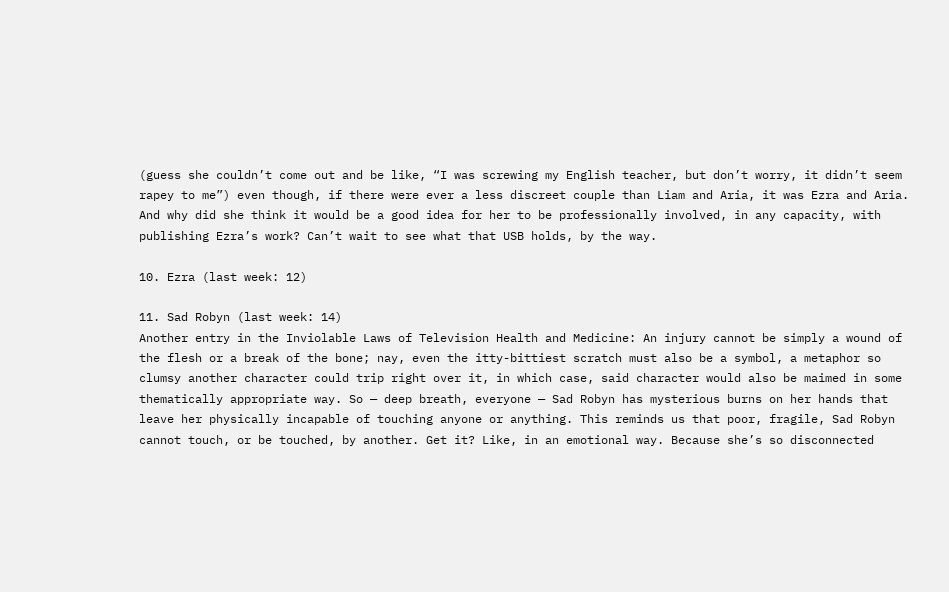(guess she couldn’t come out and be like, “I was screwing my English teacher, but don’t worry, it didn’t seem rapey to me”) even though, if there were ever a less discreet couple than Liam and Aria, it was Ezra and Aria. And why did she think it would be a good idea for her to be professionally involved, in any capacity, with publishing Ezra’s work? Can’t wait to see what that USB holds, by the way.

10. Ezra (last week: 12)

11. Sad Robyn (last week: 14)
Another entry in the Inviolable Laws of Television Health and Medicine: An injury cannot be simply a wound of the flesh or a break of the bone; nay, even the itty-bittiest scratch must also be a symbol, a metaphor so clumsy another character could trip right over it, in which case, said character would also be maimed in some thematically appropriate way. So — deep breath, everyone — Sad Robyn has mysterious burns on her hands that leave her physically incapable of touching anyone or anything. This reminds us that poor, fragile, Sad Robyn cannot touch, or be touched, by another. Get it? Like, in an emotional way. Because she’s so disconnected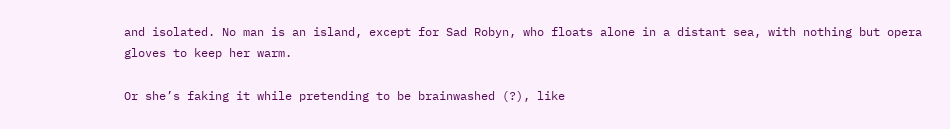and isolated. No man is an island, except for Sad Robyn, who floats alone in a distant sea, with nothing but opera gloves to keep her warm.

Or she’s faking it while pretending to be brainwashed (?), like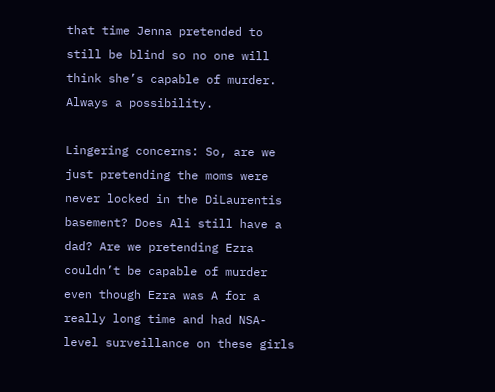that time Jenna pretended to still be blind so no one will think she’s capable of murder. Always a possibility.

Lingering concerns: So, are we just pretending the moms were never locked in the DiLaurentis basement? Does Ali still have a dad? Are we pretending Ezra couldn’t be capable of murder even though Ezra was A for a really long time and had NSA-level surveillance on these girls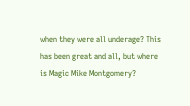when they were all underage? This has been great and all, but where is Magic Mike Montgomery?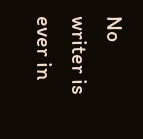No writer is ever in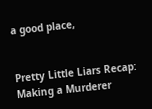a good place,


Pretty Little Liars Recap: Making a Murderer